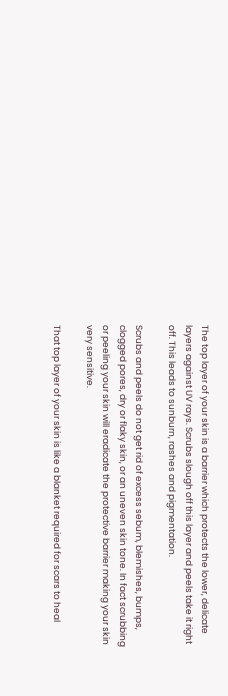The top layer of your skin is a barrier which protects the lower, delicate layers against UV rays. Scrubs slough off this layer and peels take it right off. This leads to sunburn, rashes and pigmentation.

Scrubs and peels do not get rid of excess sebum, blemishes, bumps, clogged pores, dry or flaky skin, or an uneven skin tone. In fact scrubbing or peeling your skin will eradicate the protective barrier making your skin very sensitive.

That top layer of your skin is like a blanket required for scars to heal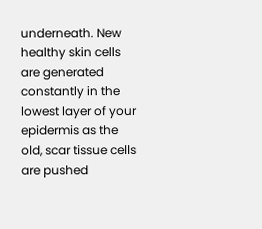underneath. New healthy skin cells are generated constantly in the lowest layer of your epidermis as the old, scar tissue cells are pushed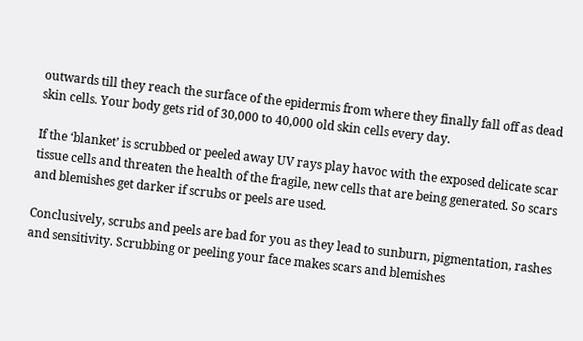outwards till they reach the surface of the epidermis from where they finally fall off as dead skin cells. Your body gets rid of 30,000 to 40,000 old skin cells every day.

If the ‘blanket’ is scrubbed or peeled away UV rays play havoc with the exposed delicate scar tissue cells and threaten the health of the fragile, new cells that are being generated. So scars and blemishes get darker if scrubs or peels are used.

Conclusively, scrubs and peels are bad for you as they lead to sunburn, pigmentation, rashes and sensitivity. Scrubbing or peeling your face makes scars and blemishes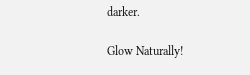darker.

Glow Naturally!